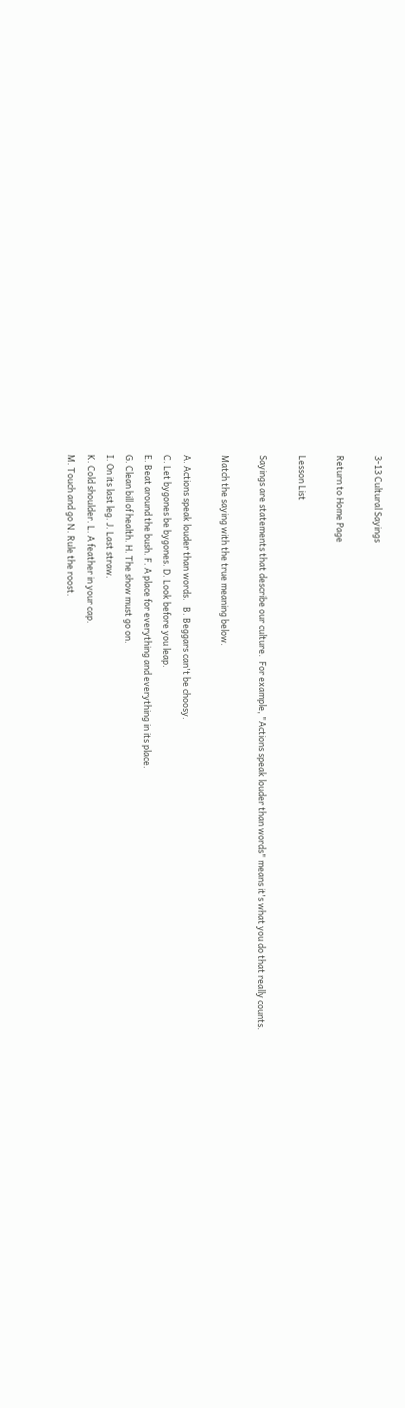3-13 Cultural Sayings

Return to Home Page

Lesson List

Sayings are statements that describe our culture.  For example, "Actions speak louder than words" means it's what you do that really counts.

Match the saying with the true meaning below.

A. Actions speak louder than words.   B. Beggars can't be choosy.
C. Let bygones be bygones. D. Look before you leap.
E. Beat around the bush. F. A place for everything and everything in its place.
G. Clean bill of health. H. The show must go on.
I. On its last leg. J. Last straw.
K. Cold shoulder. L. A feather in your cap.
M. Touch and go N. Rule the roost.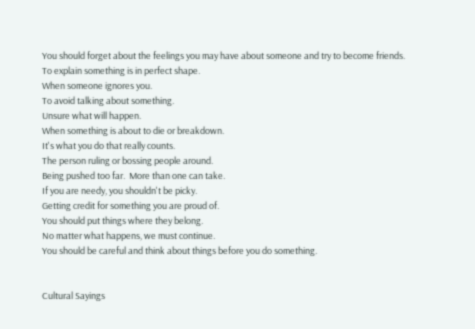You should forget about the feelings you may have about someone and try to become friends.
To explain something is in perfect shape.
When someone ignores you.
To avoid talking about something.
Unsure what will happen.
When something is about to die or breakdown.
It's what you do that really counts.
The person ruling or bossing people around.
Being pushed too far.  More than one can take.
If you are needy, you shouldn't be picky.
Getting credit for something you are proud of.
You should put things where they belong.
No matter what happens, we must continue.
You should be careful and think about things before you do something.


Cultural Sayings